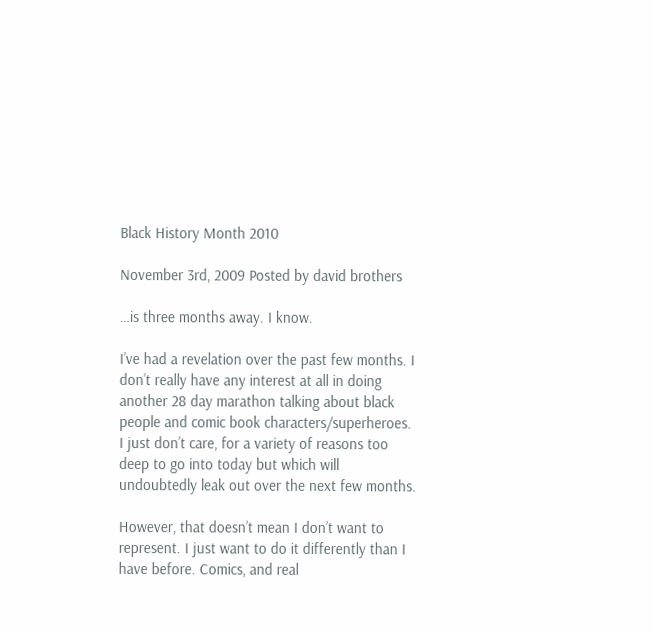Black History Month 2010

November 3rd, 2009 Posted by david brothers

…is three months away. I know.

I’ve had a revelation over the past few months. I don’t really have any interest at all in doing another 28 day marathon talking about black people and comic book characters/superheroes. I just don’t care, for a variety of reasons too deep to go into today but which will undoubtedly leak out over the next few months.

However, that doesn’t mean I don’t want to represent. I just want to do it differently than I have before. Comics, and real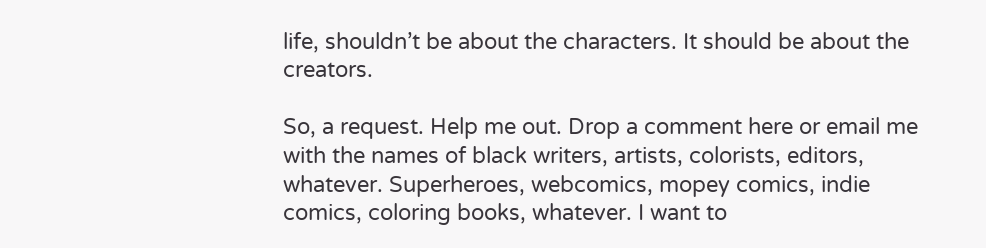life, shouldn’t be about the characters. It should be about the creators.

So, a request. Help me out. Drop a comment here or email me with the names of black writers, artists, colorists, editors, whatever. Superheroes, webcomics, mopey comics, indie comics, coloring books, whatever. I want to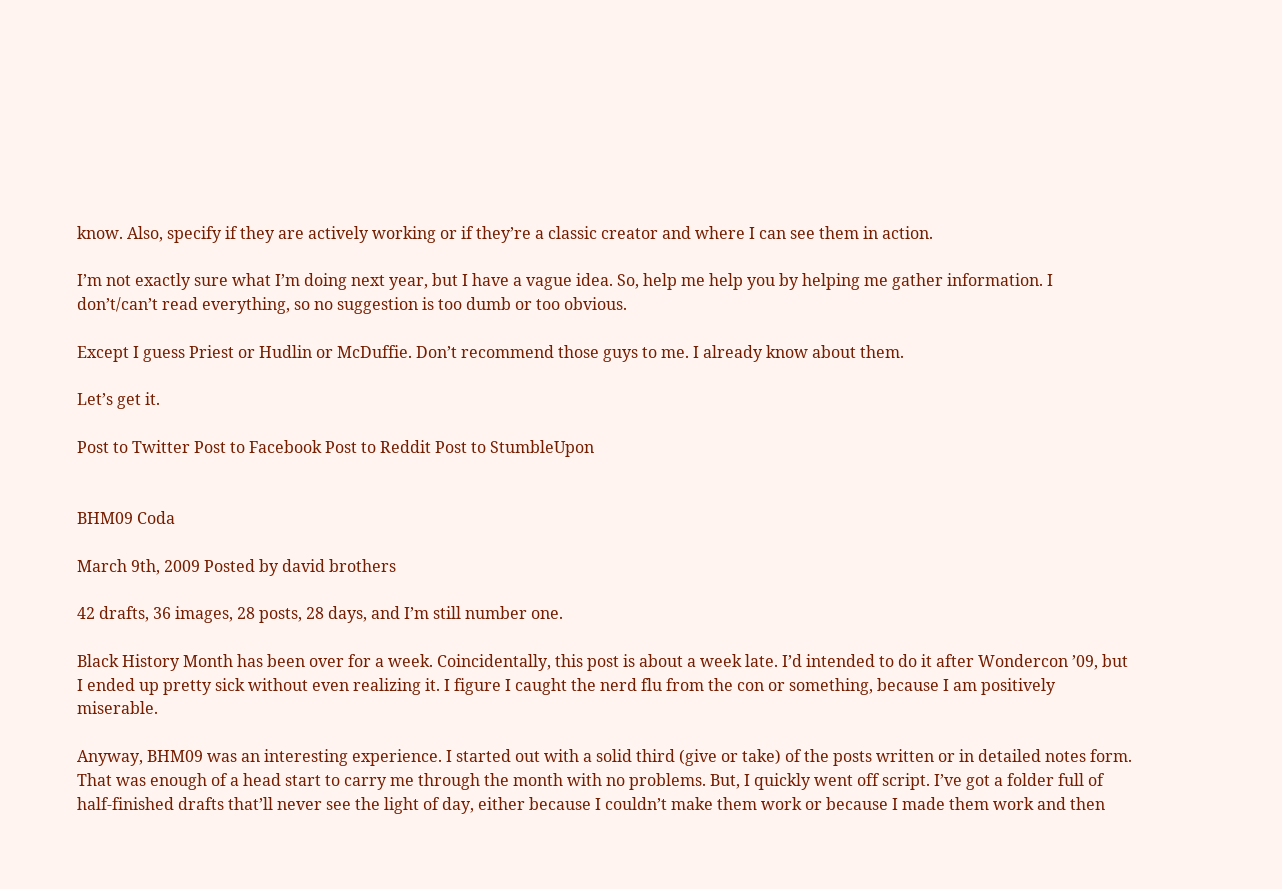know. Also, specify if they are actively working or if they’re a classic creator and where I can see them in action.

I’m not exactly sure what I’m doing next year, but I have a vague idea. So, help me help you by helping me gather information. I don’t/can’t read everything, so no suggestion is too dumb or too obvious.

Except I guess Priest or Hudlin or McDuffie. Don’t recommend those guys to me. I already know about them.

Let’s get it.

Post to Twitter Post to Facebook Post to Reddit Post to StumbleUpon


BHM09 Coda

March 9th, 2009 Posted by david brothers

42 drafts, 36 images, 28 posts, 28 days, and I’m still number one.

Black History Month has been over for a week. Coincidentally, this post is about a week late. I’d intended to do it after Wondercon ’09, but I ended up pretty sick without even realizing it. I figure I caught the nerd flu from the con or something, because I am positively miserable.

Anyway, BHM09 was an interesting experience. I started out with a solid third (give or take) of the posts written or in detailed notes form. That was enough of a head start to carry me through the month with no problems. But, I quickly went off script. I’ve got a folder full of half-finished drafts that’ll never see the light of day, either because I couldn’t make them work or because I made them work and then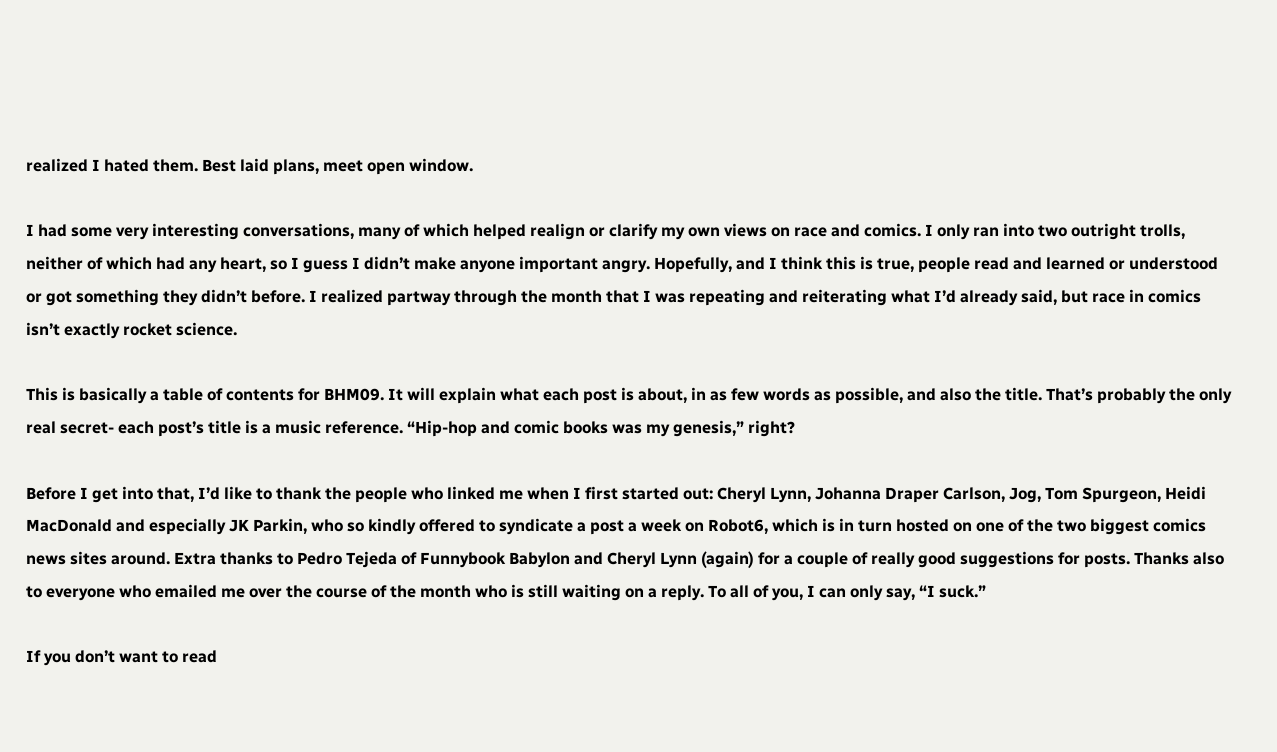realized I hated them. Best laid plans, meet open window.

I had some very interesting conversations, many of which helped realign or clarify my own views on race and comics. I only ran into two outright trolls, neither of which had any heart, so I guess I didn’t make anyone important angry. Hopefully, and I think this is true, people read and learned or understood or got something they didn’t before. I realized partway through the month that I was repeating and reiterating what I’d already said, but race in comics isn’t exactly rocket science.

This is basically a table of contents for BHM09. It will explain what each post is about, in as few words as possible, and also the title. That’s probably the only real secret- each post’s title is a music reference. “Hip-hop and comic books was my genesis,” right?

Before I get into that, I’d like to thank the people who linked me when I first started out: Cheryl Lynn, Johanna Draper Carlson, Jog, Tom Spurgeon, Heidi MacDonald and especially JK Parkin, who so kindly offered to syndicate a post a week on Robot6, which is in turn hosted on one of the two biggest comics news sites around. Extra thanks to Pedro Tejeda of Funnybook Babylon and Cheryl Lynn (again) for a couple of really good suggestions for posts. Thanks also to everyone who emailed me over the course of the month who is still waiting on a reply. To all of you, I can only say, “I suck.”

If you don’t want to read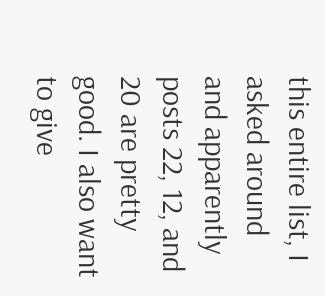this entire list, I asked around and apparently posts 22, 12, and 20 are pretty good. I also want to give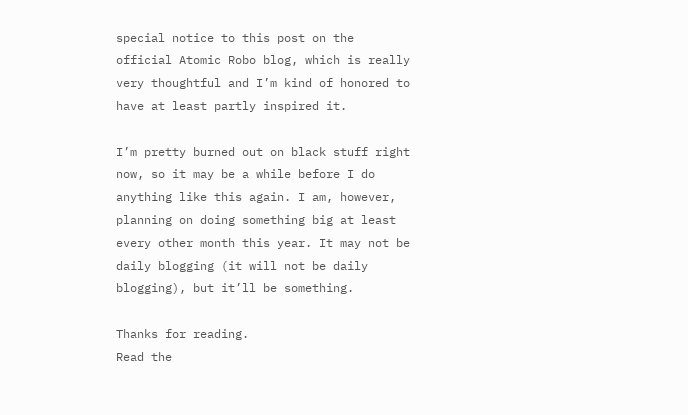special notice to this post on the official Atomic Robo blog, which is really very thoughtful and I’m kind of honored to have at least partly inspired it.

I’m pretty burned out on black stuff right now, so it may be a while before I do anything like this again. I am, however, planning on doing something big at least every other month this year. It may not be daily blogging (it will not be daily blogging), but it’ll be something.

Thanks for reading.
Read the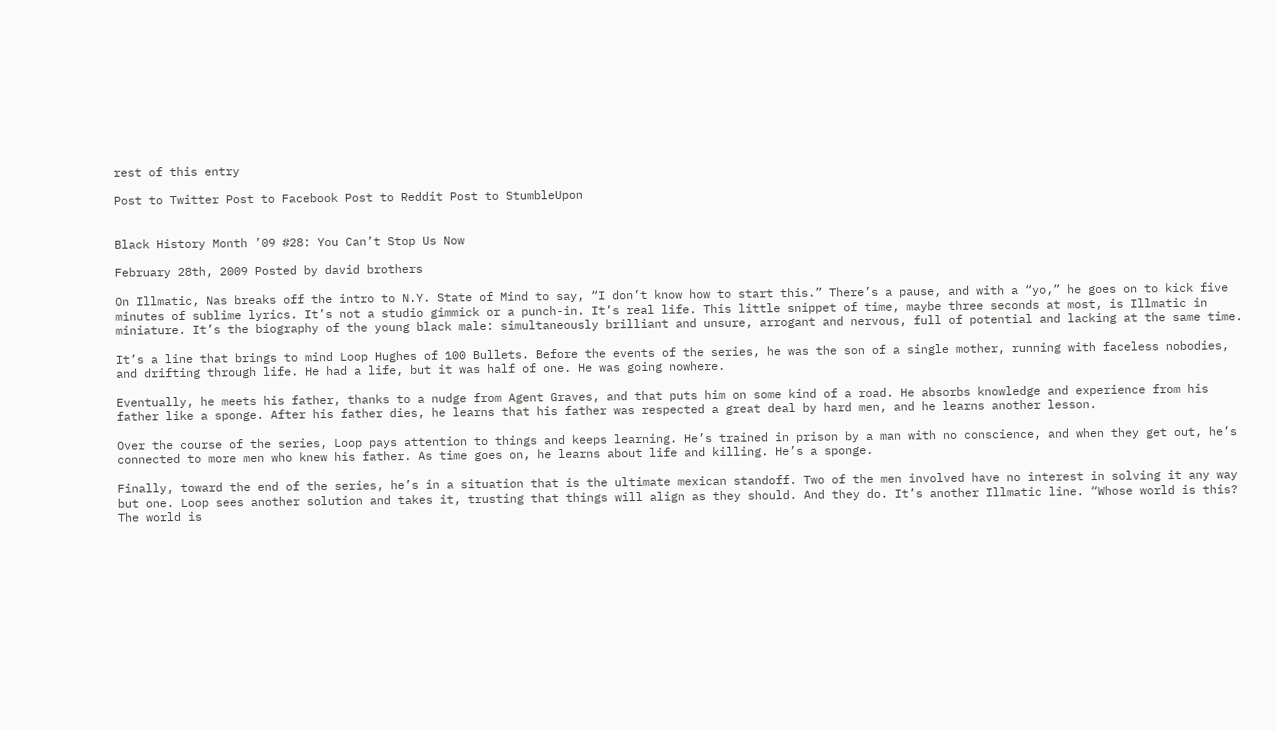rest of this entry

Post to Twitter Post to Facebook Post to Reddit Post to StumbleUpon


Black History Month ’09 #28: You Can’t Stop Us Now

February 28th, 2009 Posted by david brothers

On Illmatic, Nas breaks off the intro to N.Y. State of Mind to say, “I don’t know how to start this.” There’s a pause, and with a “yo,” he goes on to kick five minutes of sublime lyrics. It’s not a studio gimmick or a punch-in. It’s real life. This little snippet of time, maybe three seconds at most, is Illmatic in miniature. It’s the biography of the young black male: simultaneously brilliant and unsure, arrogant and nervous, full of potential and lacking at the same time.

It’s a line that brings to mind Loop Hughes of 100 Bullets. Before the events of the series, he was the son of a single mother, running with faceless nobodies, and drifting through life. He had a life, but it was half of one. He was going nowhere.

Eventually, he meets his father, thanks to a nudge from Agent Graves, and that puts him on some kind of a road. He absorbs knowledge and experience from his father like a sponge. After his father dies, he learns that his father was respected a great deal by hard men, and he learns another lesson.

Over the course of the series, Loop pays attention to things and keeps learning. He’s trained in prison by a man with no conscience, and when they get out, he’s connected to more men who knew his father. As time goes on, he learns about life and killing. He’s a sponge.

Finally, toward the end of the series, he’s in a situation that is the ultimate mexican standoff. Two of the men involved have no interest in solving it any way but one. Loop sees another solution and takes it, trusting that things will align as they should. And they do. It’s another Illmatic line. “Whose world is this? The world is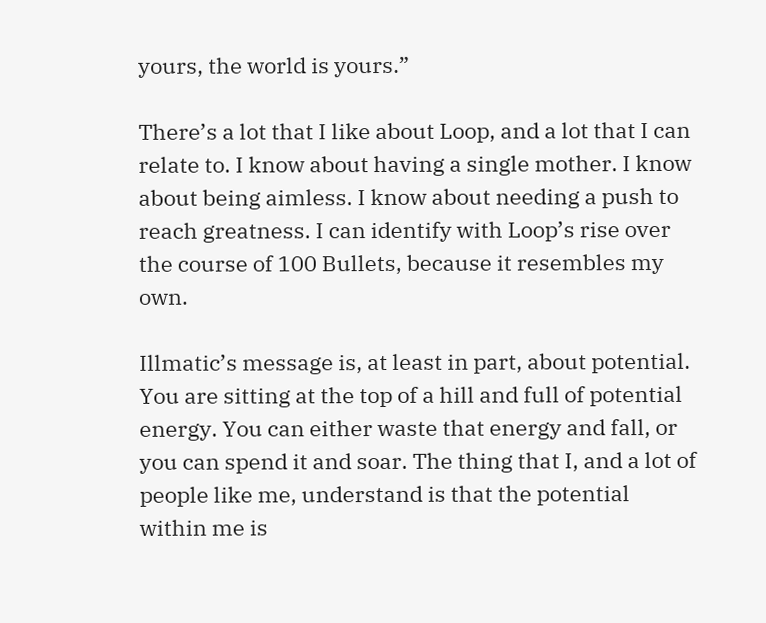yours, the world is yours.”

There’s a lot that I like about Loop, and a lot that I can relate to. I know about having a single mother. I know about being aimless. I know about needing a push to reach greatness. I can identify with Loop’s rise over the course of 100 Bullets, because it resembles my own.

Illmatic’s message is, at least in part, about potential. You are sitting at the top of a hill and full of potential energy. You can either waste that energy and fall, or you can spend it and soar. The thing that I, and a lot of people like me, understand is that the potential within me is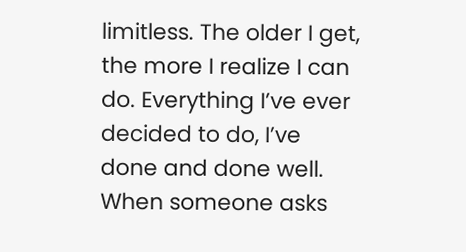limitless. The older I get, the more I realize I can do. Everything I’ve ever decided to do, I’ve done and done well. When someone asks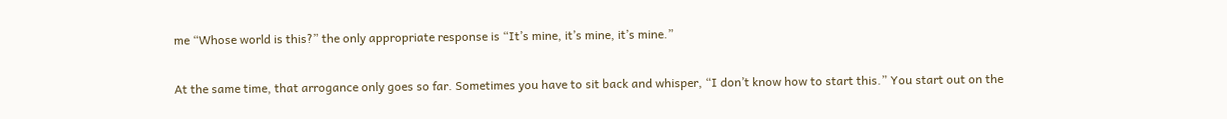me “Whose world is this?” the only appropriate response is “It’s mine, it’s mine, it’s mine.”

At the same time, that arrogance only goes so far. Sometimes you have to sit back and whisper, “I don’t know how to start this.” You start out on the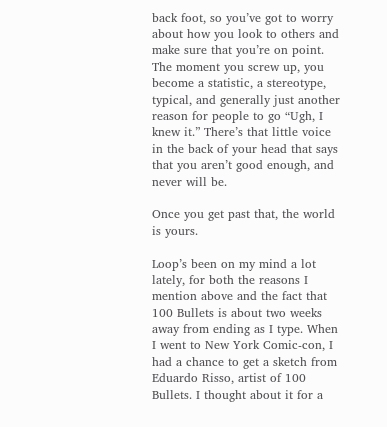back foot, so you’ve got to worry about how you look to others and make sure that you’re on point. The moment you screw up, you become a statistic, a stereotype, typical, and generally just another reason for people to go “Ugh, I knew it.” There’s that little voice in the back of your head that says that you aren’t good enough, and never will be.

Once you get past that, the world is yours.

Loop’s been on my mind a lot lately, for both the reasons I mention above and the fact that 100 Bullets is about two weeks away from ending as I type. When I went to New York Comic-con, I had a chance to get a sketch from Eduardo Risso, artist of 100 Bullets. I thought about it for a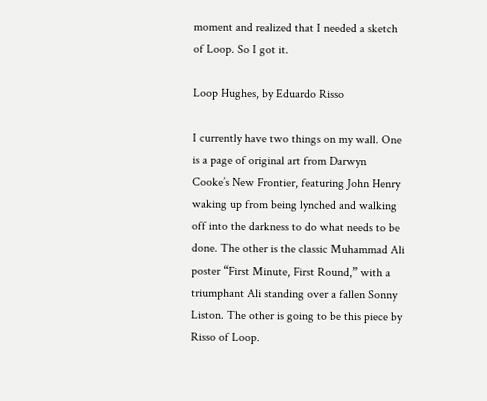moment and realized that I needed a sketch of Loop. So I got it.

Loop Hughes, by Eduardo Risso

I currently have two things on my wall. One is a page of original art from Darwyn Cooke’s New Frontier, featuring John Henry waking up from being lynched and walking off into the darkness to do what needs to be done. The other is the classic Muhammad Ali poster “First Minute, First Round,” with a triumphant Ali standing over a fallen Sonny Liston. The other is going to be this piece by Risso of Loop.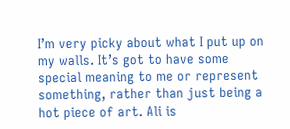I’m very picky about what I put up on my walls. It’s got to have some special meaning to me or represent something, rather than just being a hot piece of art. Ali is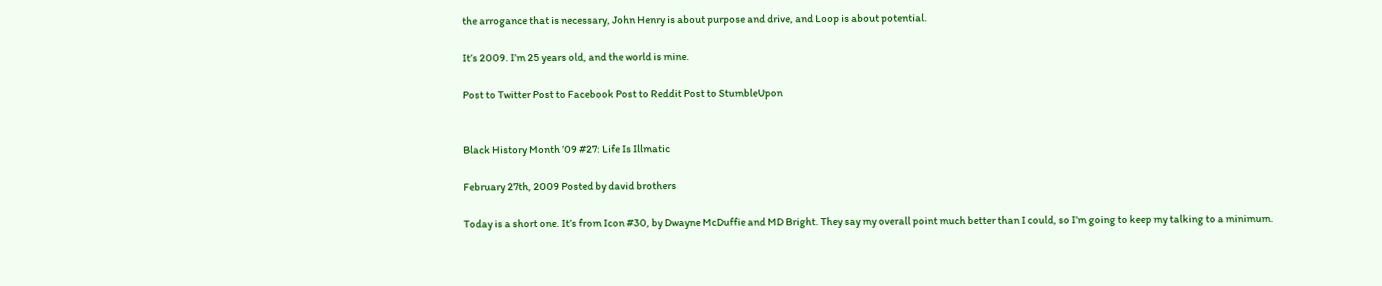the arrogance that is necessary, John Henry is about purpose and drive, and Loop is about potential.

It’s 2009. I’m 25 years old, and the world is mine.

Post to Twitter Post to Facebook Post to Reddit Post to StumbleUpon


Black History Month ’09 #27: Life Is Illmatic

February 27th, 2009 Posted by david brothers

Today is a short one. It’s from Icon #30, by Dwayne McDuffie and MD Bright. They say my overall point much better than I could, so I’m going to keep my talking to a minimum.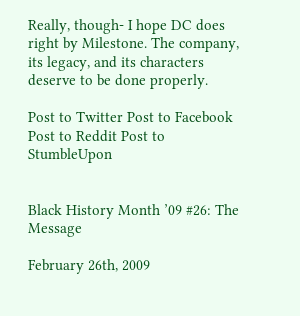Really, though- I hope DC does right by Milestone. The company, its legacy, and its characters deserve to be done properly.

Post to Twitter Post to Facebook Post to Reddit Post to StumbleUpon


Black History Month ’09 #26: The Message

February 26th, 2009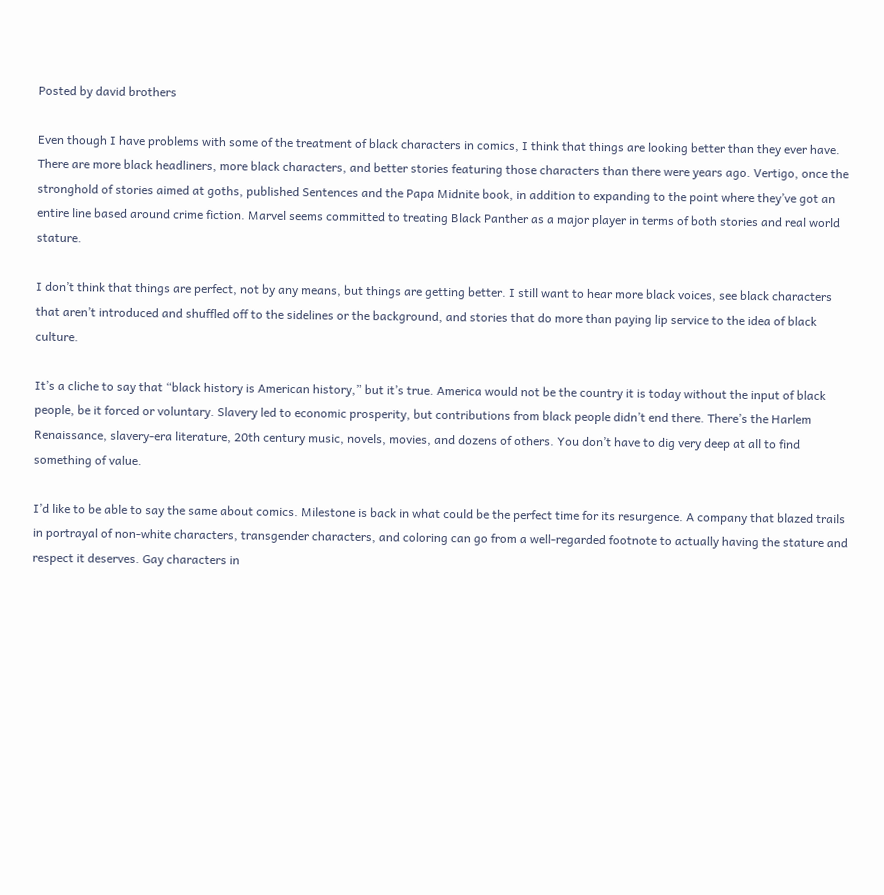Posted by david brothers

Even though I have problems with some of the treatment of black characters in comics, I think that things are looking better than they ever have. There are more black headliners, more black characters, and better stories featuring those characters than there were years ago. Vertigo, once the stronghold of stories aimed at goths, published Sentences and the Papa Midnite book, in addition to expanding to the point where they’ve got an entire line based around crime fiction. Marvel seems committed to treating Black Panther as a major player in terms of both stories and real world stature.

I don’t think that things are perfect, not by any means, but things are getting better. I still want to hear more black voices, see black characters that aren’t introduced and shuffled off to the sidelines or the background, and stories that do more than paying lip service to the idea of black culture.

It’s a cliche to say that “black history is American history,” but it’s true. America would not be the country it is today without the input of black people, be it forced or voluntary. Slavery led to economic prosperity, but contributions from black people didn’t end there. There’s the Harlem Renaissance, slavery-era literature, 20th century music, novels, movies, and dozens of others. You don’t have to dig very deep at all to find something of value.

I’d like to be able to say the same about comics. Milestone is back in what could be the perfect time for its resurgence. A company that blazed trails in portrayal of non-white characters, transgender characters, and coloring can go from a well-regarded footnote to actually having the stature and respect it deserves. Gay characters in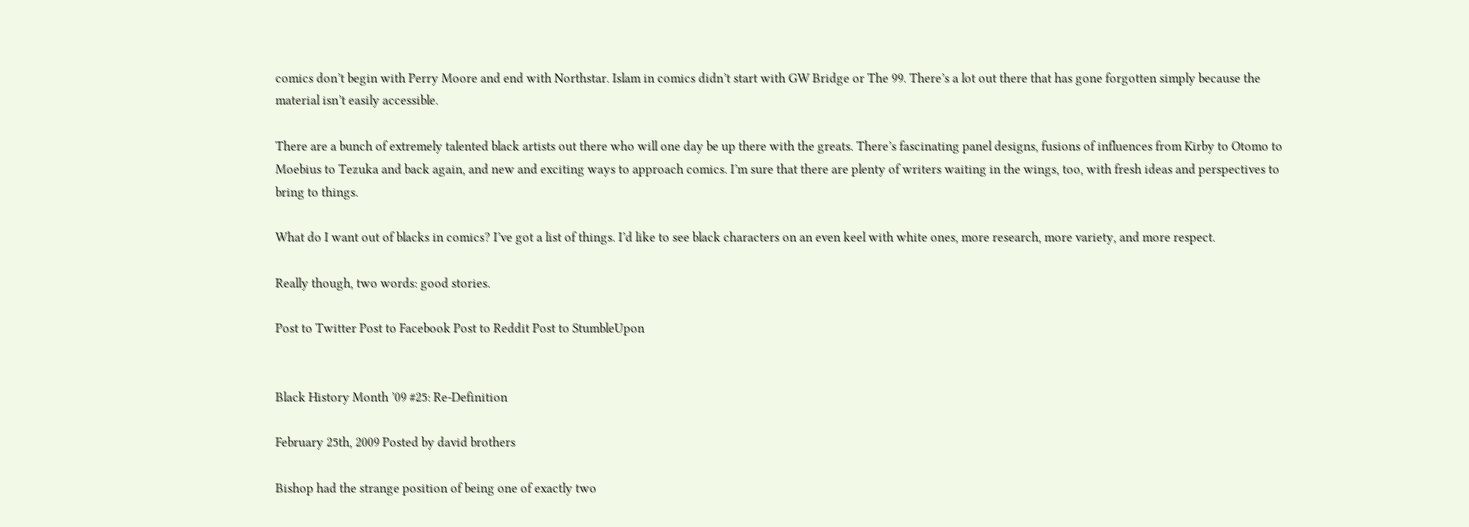comics don’t begin with Perry Moore and end with Northstar. Islam in comics didn’t start with GW Bridge or The 99. There’s a lot out there that has gone forgotten simply because the material isn’t easily accessible.

There are a bunch of extremely talented black artists out there who will one day be up there with the greats. There’s fascinating panel designs, fusions of influences from Kirby to Otomo to Moebius to Tezuka and back again, and new and exciting ways to approach comics. I’m sure that there are plenty of writers waiting in the wings, too, with fresh ideas and perspectives to bring to things.

What do I want out of blacks in comics? I’ve got a list of things. I’d like to see black characters on an even keel with white ones, more research, more variety, and more respect.

Really though, two words: good stories.

Post to Twitter Post to Facebook Post to Reddit Post to StumbleUpon


Black History Month ’09 #25: Re-Definition

February 25th, 2009 Posted by david brothers

Bishop had the strange position of being one of exactly two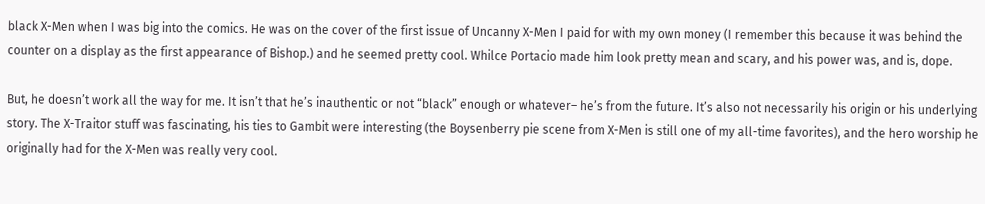black X-Men when I was big into the comics. He was on the cover of the first issue of Uncanny X-Men I paid for with my own money (I remember this because it was behind the counter on a display as the first appearance of Bishop.) and he seemed pretty cool. Whilce Portacio made him look pretty mean and scary, and his power was, and is, dope.

But, he doesn’t work all the way for me. It isn’t that he’s inauthentic or not “black” enough or whatever– he’s from the future. It’s also not necessarily his origin or his underlying story. The X-Traitor stuff was fascinating, his ties to Gambit were interesting (the Boysenberry pie scene from X-Men is still one of my all-time favorites), and the hero worship he originally had for the X-Men was really very cool.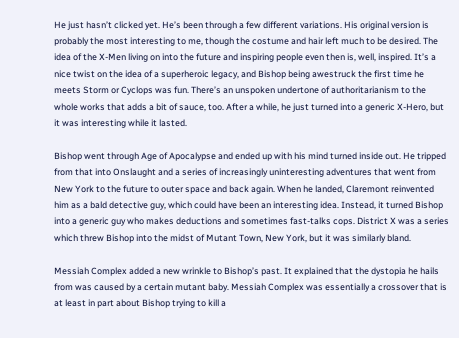He just hasn’t clicked yet. He’s been through a few different variations. His original version is probably the most interesting to me, though the costume and hair left much to be desired. The idea of the X-Men living on into the future and inspiring people even then is, well, inspired. It’s a nice twist on the idea of a superheroic legacy, and Bishop being awestruck the first time he meets Storm or Cyclops was fun. There’s an unspoken undertone of authoritarianism to the whole works that adds a bit of sauce, too. After a while, he just turned into a generic X-Hero, but it was interesting while it lasted.

Bishop went through Age of Apocalypse and ended up with his mind turned inside out. He tripped from that into Onslaught and a series of increasingly uninteresting adventures that went from New York to the future to outer space and back again. When he landed, Claremont reinvented him as a bald detective guy, which could have been an interesting idea. Instead, it turned Bishop into a generic guy who makes deductions and sometimes fast-talks cops. District X was a series which threw Bishop into the midst of Mutant Town, New York, but it was similarly bland.

Messiah Complex added a new wrinkle to Bishop’s past. It explained that the dystopia he hails from was caused by a certain mutant baby. Messiah Complex was essentially a crossover that is at least in part about Bishop trying to kill a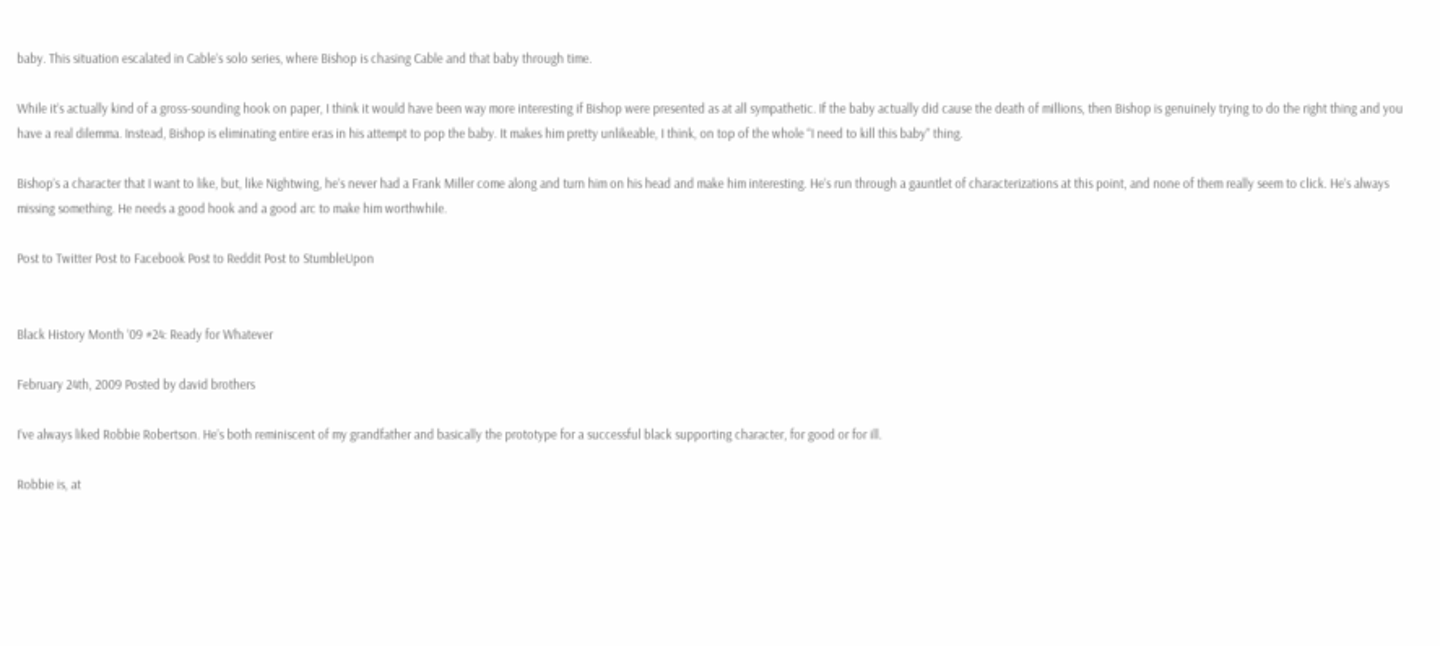baby. This situation escalated in Cable’s solo series, where Bishop is chasing Cable and that baby through time.

While it’s actually kind of a gross-sounding hook on paper, I think it would have been way more interesting if Bishop were presented as at all sympathetic. If the baby actually did cause the death of millions, then Bishop is genuinely trying to do the right thing and you have a real dilemma. Instead, Bishop is eliminating entire eras in his attempt to pop the baby. It makes him pretty unlikeable, I think, on top of the whole “I need to kill this baby” thing.

Bishop’s a character that I want to like, but, like Nightwing, he’s never had a Frank Miller come along and turn him on his head and make him interesting. He’s run through a gauntlet of characterizations at this point, and none of them really seem to click. He’s always missing something. He needs a good hook and a good arc to make him worthwhile.

Post to Twitter Post to Facebook Post to Reddit Post to StumbleUpon


Black History Month ’09 #24: Ready for Whatever

February 24th, 2009 Posted by david brothers

I’ve always liked Robbie Robertson. He’s both reminiscent of my grandfather and basically the prototype for a successful black supporting character, for good or for ill.

Robbie is, at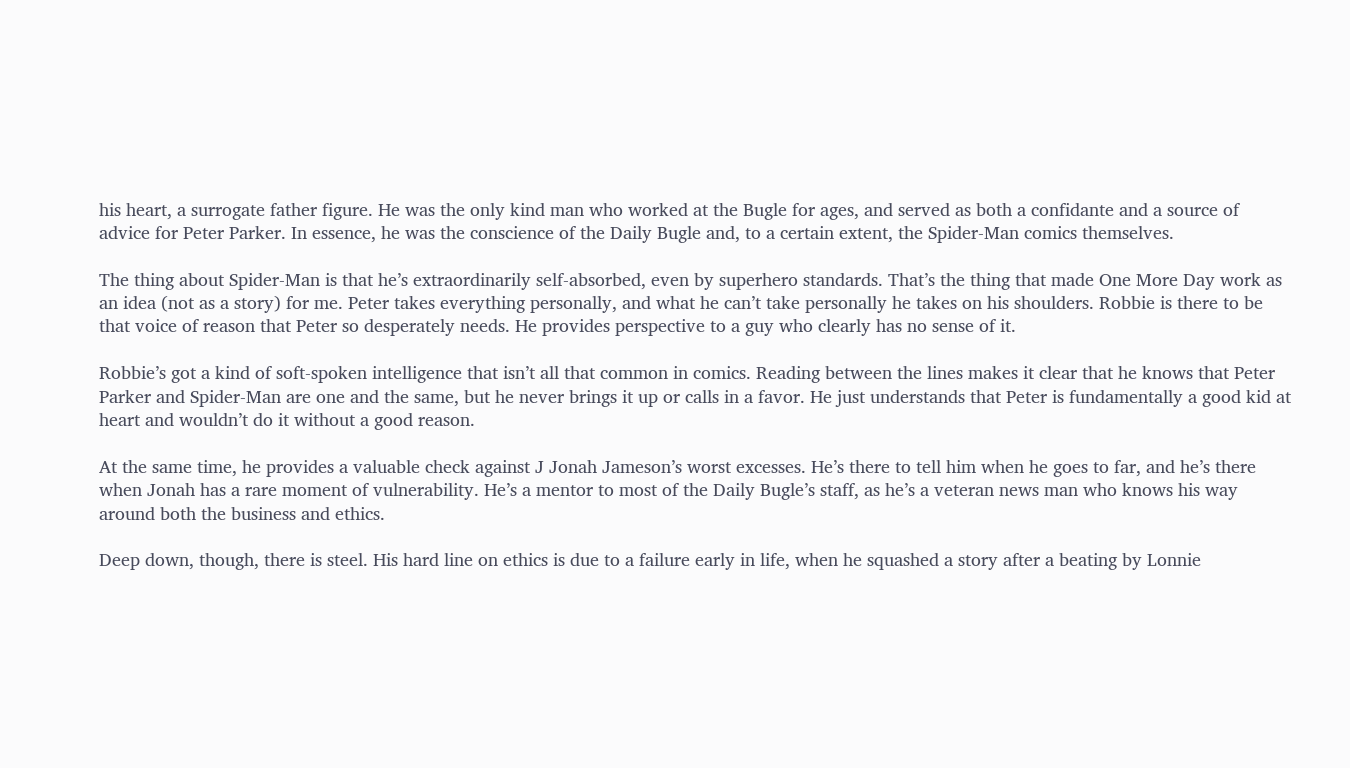his heart, a surrogate father figure. He was the only kind man who worked at the Bugle for ages, and served as both a confidante and a source of advice for Peter Parker. In essence, he was the conscience of the Daily Bugle and, to a certain extent, the Spider-Man comics themselves.

The thing about Spider-Man is that he’s extraordinarily self-absorbed, even by superhero standards. That’s the thing that made One More Day work as an idea (not as a story) for me. Peter takes everything personally, and what he can’t take personally he takes on his shoulders. Robbie is there to be that voice of reason that Peter so desperately needs. He provides perspective to a guy who clearly has no sense of it.

Robbie’s got a kind of soft-spoken intelligence that isn’t all that common in comics. Reading between the lines makes it clear that he knows that Peter Parker and Spider-Man are one and the same, but he never brings it up or calls in a favor. He just understands that Peter is fundamentally a good kid at heart and wouldn’t do it without a good reason.

At the same time, he provides a valuable check against J Jonah Jameson’s worst excesses. He’s there to tell him when he goes to far, and he’s there when Jonah has a rare moment of vulnerability. He’s a mentor to most of the Daily Bugle’s staff, as he’s a veteran news man who knows his way around both the business and ethics.

Deep down, though, there is steel. His hard line on ethics is due to a failure early in life, when he squashed a story after a beating by Lonnie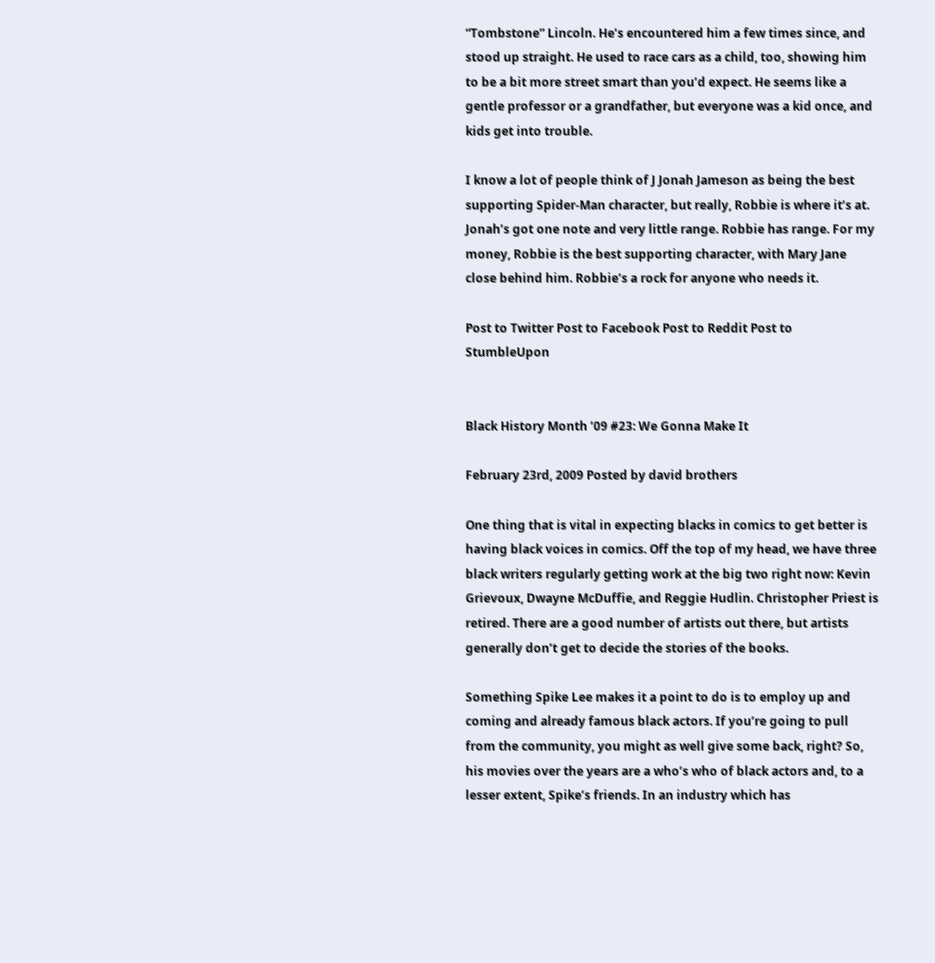“Tombstone” Lincoln. He’s encountered him a few times since, and stood up straight. He used to race cars as a child, too, showing him to be a bit more street smart than you’d expect. He seems like a gentle professor or a grandfather, but everyone was a kid once, and kids get into trouble.

I know a lot of people think of J Jonah Jameson as being the best supporting Spider-Man character, but really, Robbie is where it’s at. Jonah’s got one note and very little range. Robbie has range. For my money, Robbie is the best supporting character, with Mary Jane close behind him. Robbie’s a rock for anyone who needs it.

Post to Twitter Post to Facebook Post to Reddit Post to StumbleUpon


Black History Month ’09 #23: We Gonna Make It

February 23rd, 2009 Posted by david brothers

One thing that is vital in expecting blacks in comics to get better is having black voices in comics. Off the top of my head, we have three black writers regularly getting work at the big two right now: Kevin Grievoux, Dwayne McDuffie, and Reggie Hudlin. Christopher Priest is retired. There are a good number of artists out there, but artists generally don’t get to decide the stories of the books.

Something Spike Lee makes it a point to do is to employ up and coming and already famous black actors. If you’re going to pull from the community, you might as well give some back, right? So, his movies over the years are a who’s who of black actors and, to a lesser extent, Spike’s friends. In an industry which has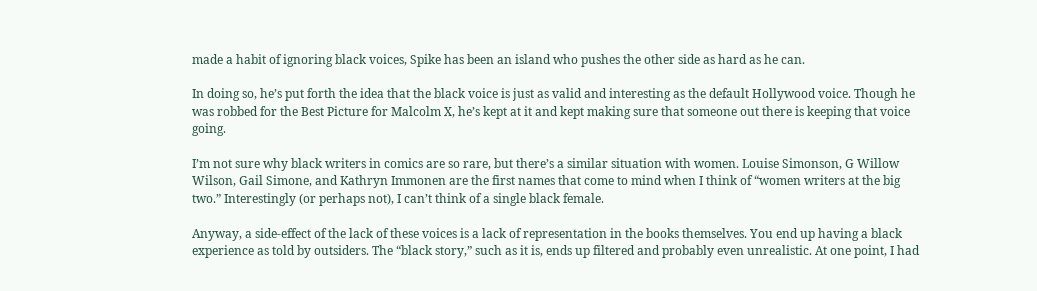made a habit of ignoring black voices, Spike has been an island who pushes the other side as hard as he can.

In doing so, he’s put forth the idea that the black voice is just as valid and interesting as the default Hollywood voice. Though he was robbed for the Best Picture for Malcolm X, he’s kept at it and kept making sure that someone out there is keeping that voice going.

I’m not sure why black writers in comics are so rare, but there’s a similar situation with women. Louise Simonson, G Willow Wilson, Gail Simone, and Kathryn Immonen are the first names that come to mind when I think of “women writers at the big two.” Interestingly (or perhaps not), I can’t think of a single black female.

Anyway, a side-effect of the lack of these voices is a lack of representation in the books themselves. You end up having a black experience as told by outsiders. The “black story,” such as it is, ends up filtered and probably even unrealistic. At one point, I had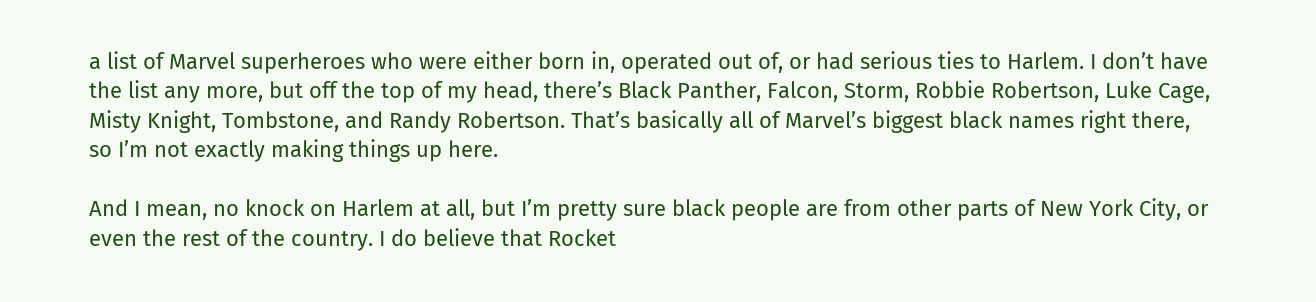a list of Marvel superheroes who were either born in, operated out of, or had serious ties to Harlem. I don’t have the list any more, but off the top of my head, there’s Black Panther, Falcon, Storm, Robbie Robertson, Luke Cage, Misty Knight, Tombstone, and Randy Robertson. That’s basically all of Marvel’s biggest black names right there, so I’m not exactly making things up here.

And I mean, no knock on Harlem at all, but I’m pretty sure black people are from other parts of New York City, or even the rest of the country. I do believe that Rocket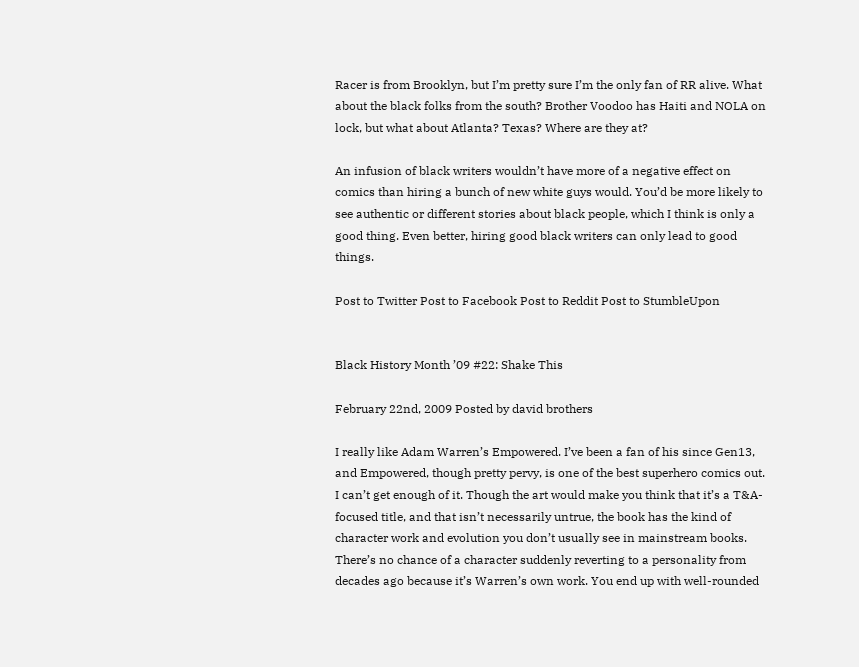Racer is from Brooklyn, but I’m pretty sure I’m the only fan of RR alive. What about the black folks from the south? Brother Voodoo has Haiti and NOLA on lock, but what about Atlanta? Texas? Where are they at?

An infusion of black writers wouldn’t have more of a negative effect on comics than hiring a bunch of new white guys would. You’d be more likely to see authentic or different stories about black people, which I think is only a good thing. Even better, hiring good black writers can only lead to good things.

Post to Twitter Post to Facebook Post to Reddit Post to StumbleUpon


Black History Month ’09 #22: Shake This

February 22nd, 2009 Posted by david brothers

I really like Adam Warren’s Empowered. I’ve been a fan of his since Gen13, and Empowered, though pretty pervy, is one of the best superhero comics out. I can’t get enough of it. Though the art would make you think that it’s a T&A-focused title, and that isn’t necessarily untrue, the book has the kind of character work and evolution you don’t usually see in mainstream books. There’s no chance of a character suddenly reverting to a personality from decades ago because it’s Warren’s own work. You end up with well-rounded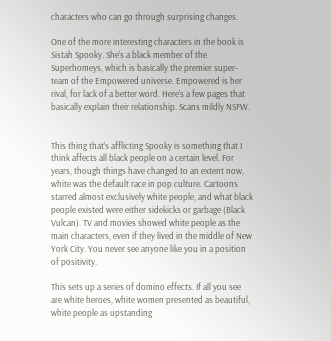characters who can go through surprising changes.

One of the more interesting characters in the book is Sistah Spooky. She’s a black member of the Superhomeys, which is basically the premier super-team of the Empowered universe. Empowered is her rival, for lack of a better word. Here’s a few pages that basically explain their relationship. Scans mildly NSFW.


This thing that’s afflicting Spooky is something that I think affects all black people on a certain level. For years, though things have changed to an extent now, white was the default race in pop culture. Cartoons starred almost exclusively white people, and what black people existed were either sidekicks or garbage (Black Vulcan). TV and movies showed white people as the main characters, even if they lived in the middle of New York City. You never see anyone like you in a position of positivity.

This sets up a series of domino effects. If all you see are white heroes, white women presented as beautiful, white people as upstanding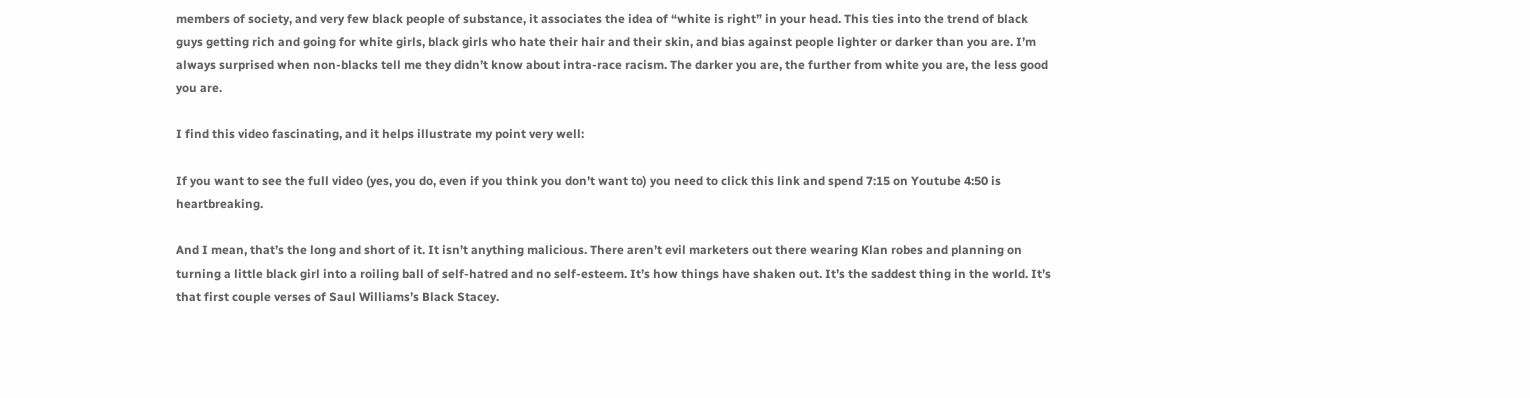members of society, and very few black people of substance, it associates the idea of “white is right” in your head. This ties into the trend of black guys getting rich and going for white girls, black girls who hate their hair and their skin, and bias against people lighter or darker than you are. I’m always surprised when non-blacks tell me they didn’t know about intra-race racism. The darker you are, the further from white you are, the less good you are.

I find this video fascinating, and it helps illustrate my point very well:

If you want to see the full video (yes, you do, even if you think you don’t want to) you need to click this link and spend 7:15 on Youtube 4:50 is heartbreaking.

And I mean, that’s the long and short of it. It isn’t anything malicious. There aren’t evil marketers out there wearing Klan robes and planning on turning a little black girl into a roiling ball of self-hatred and no self-esteem. It’s how things have shaken out. It’s the saddest thing in the world. It’s that first couple verses of Saul Williams’s Black Stacey.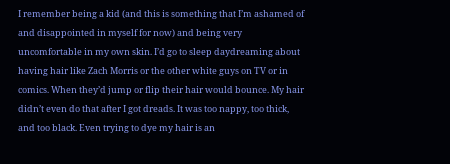I remember being a kid (and this is something that I’m ashamed of and disappointed in myself for now) and being very uncomfortable in my own skin. I’d go to sleep daydreaming about having hair like Zach Morris or the other white guys on TV or in comics. When they’d jump or flip their hair would bounce. My hair didn’t even do that after I got dreads. It was too nappy, too thick, and too black. Even trying to dye my hair is an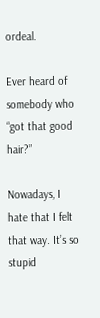ordeal.

Ever heard of somebody who “got that good hair?”

Nowadays, I hate that I felt that way. It’s so stupid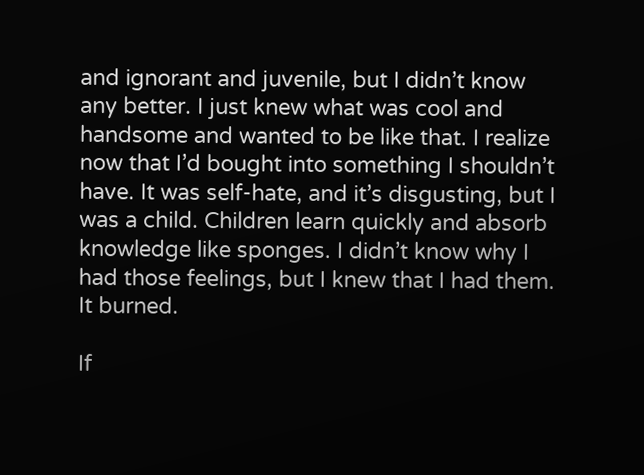and ignorant and juvenile, but I didn’t know any better. I just knew what was cool and handsome and wanted to be like that. I realize now that I’d bought into something I shouldn’t have. It was self-hate, and it’s disgusting, but I was a child. Children learn quickly and absorb knowledge like sponges. I didn’t know why I had those feelings, but I knew that I had them. It burned.

If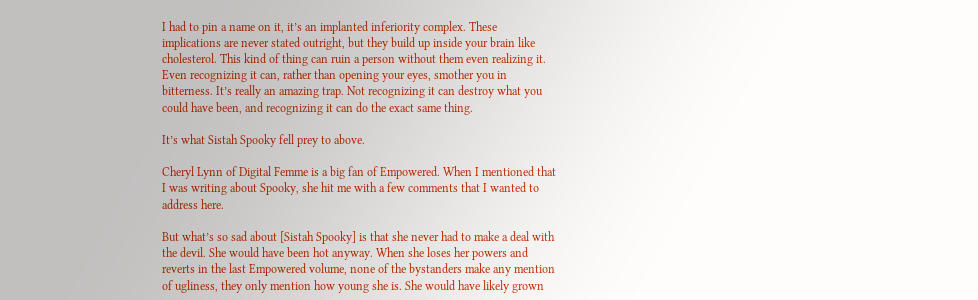I had to pin a name on it, it’s an implanted inferiority complex. These implications are never stated outright, but they build up inside your brain like cholesterol. This kind of thing can ruin a person without them even realizing it. Even recognizing it can, rather than opening your eyes, smother you in bitterness. It’s really an amazing trap. Not recognizing it can destroy what you could have been, and recognizing it can do the exact same thing.

It’s what Sistah Spooky fell prey to above.

Cheryl Lynn of Digital Femme is a big fan of Empowered. When I mentioned that I was writing about Spooky, she hit me with a few comments that I wanted to address here.

But what’s so sad about [Sistah Spooky] is that she never had to make a deal with the devil. She would have been hot anyway. When she loses her powers and reverts in the last Empowered volume, none of the bystanders make any mention of ugliness, they only mention how young she is. She would have likely grown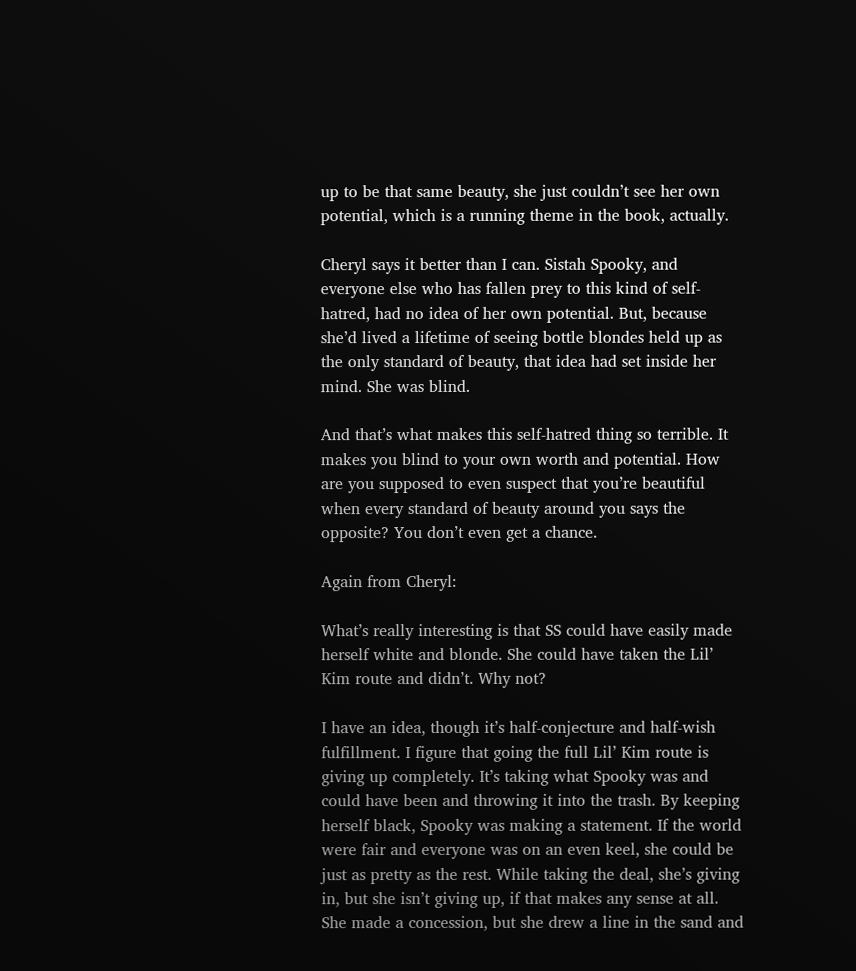up to be that same beauty, she just couldn’t see her own potential, which is a running theme in the book, actually.

Cheryl says it better than I can. Sistah Spooky, and everyone else who has fallen prey to this kind of self-hatred, had no idea of her own potential. But, because she’d lived a lifetime of seeing bottle blondes held up as the only standard of beauty, that idea had set inside her mind. She was blind.

And that’s what makes this self-hatred thing so terrible. It makes you blind to your own worth and potential. How are you supposed to even suspect that you’re beautiful when every standard of beauty around you says the opposite? You don’t even get a chance.

Again from Cheryl:

What’s really interesting is that SS could have easily made herself white and blonde. She could have taken the Lil’ Kim route and didn’t. Why not?

I have an idea, though it’s half-conjecture and half-wish fulfillment. I figure that going the full Lil’ Kim route is giving up completely. It’s taking what Spooky was and could have been and throwing it into the trash. By keeping herself black, Spooky was making a statement. If the world were fair and everyone was on an even keel, she could be just as pretty as the rest. While taking the deal, she’s giving in, but she isn’t giving up, if that makes any sense at all. She made a concession, but she drew a line in the sand and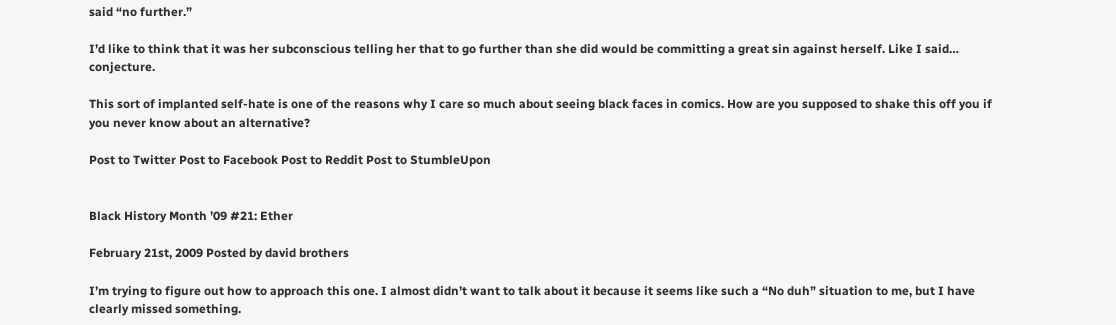said “no further.”

I’d like to think that it was her subconscious telling her that to go further than she did would be committing a great sin against herself. Like I said… conjecture.

This sort of implanted self-hate is one of the reasons why I care so much about seeing black faces in comics. How are you supposed to shake this off you if you never know about an alternative?

Post to Twitter Post to Facebook Post to Reddit Post to StumbleUpon


Black History Month ’09 #21: Ether

February 21st, 2009 Posted by david brothers

I’m trying to figure out how to approach this one. I almost didn’t want to talk about it because it seems like such a “No duh” situation to me, but I have clearly missed something.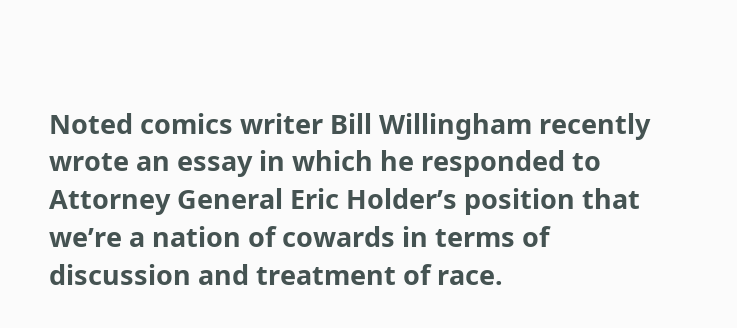Noted comics writer Bill Willingham recently wrote an essay in which he responded to Attorney General Eric Holder’s position that we’re a nation of cowards in terms of discussion and treatment of race.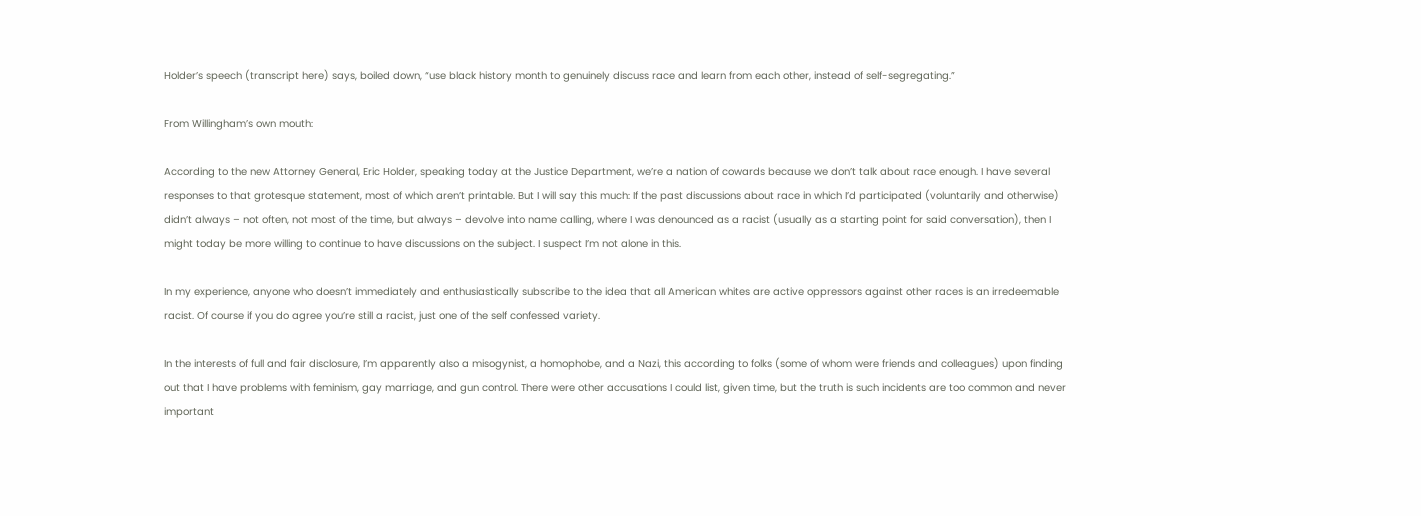Holder’s speech (transcript here) says, boiled down, “use black history month to genuinely discuss race and learn from each other, instead of self-segregating.”

From Willingham’s own mouth:

According to the new Attorney General, Eric Holder, speaking today at the Justice Department, we’re a nation of cowards because we don’t talk about race enough. I have several responses to that grotesque statement, most of which aren’t printable. But I will say this much: If the past discussions about race in which I’d participated (voluntarily and otherwise) didn’t always – not often, not most of the time, but always – devolve into name calling, where I was denounced as a racist (usually as a starting point for said conversation), then I might today be more willing to continue to have discussions on the subject. I suspect I’m not alone in this.

In my experience, anyone who doesn’t immediately and enthusiastically subscribe to the idea that all American whites are active oppressors against other races is an irredeemable racist. Of course if you do agree you’re still a racist, just one of the self confessed variety.

In the interests of full and fair disclosure, I’m apparently also a misogynist, a homophobe, and a Nazi, this according to folks (some of whom were friends and colleagues) upon finding out that I have problems with feminism, gay marriage, and gun control. There were other accusations I could list, given time, but the truth is such incidents are too common and never important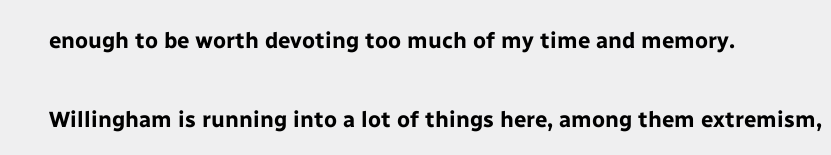enough to be worth devoting too much of my time and memory.

Willingham is running into a lot of things here, among them extremism,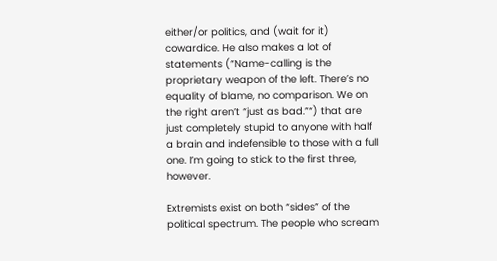either/or politics, and (wait for it) cowardice. He also makes a lot of statements (“Name-calling is the proprietary weapon of the left. There’s no equality of blame, no comparison. We on the right aren’t “just as bad.”“) that are just completely stupid to anyone with half a brain and indefensible to those with a full one. I’m going to stick to the first three, however.

Extremists exist on both “sides” of the political spectrum. The people who scream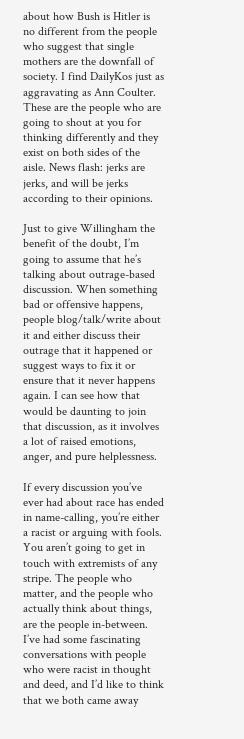about how Bush is Hitler is no different from the people who suggest that single mothers are the downfall of society. I find DailyKos just as aggravating as Ann Coulter. These are the people who are going to shout at you for thinking differently and they exist on both sides of the aisle. News flash: jerks are jerks, and will be jerks according to their opinions.

Just to give Willingham the benefit of the doubt, I’m going to assume that he’s talking about outrage-based discussion. When something bad or offensive happens, people blog/talk/write about it and either discuss their outrage that it happened or suggest ways to fix it or ensure that it never happens again. I can see how that would be daunting to join that discussion, as it involves a lot of raised emotions, anger, and pure helplessness.

If every discussion you’ve ever had about race has ended in name-calling, you’re either a racist or arguing with fools. You aren’t going to get in touch with extremists of any stripe. The people who matter, and the people who actually think about things, are the people in-between. I’ve had some fascinating conversations with people who were racist in thought and deed, and I’d like to think that we both came away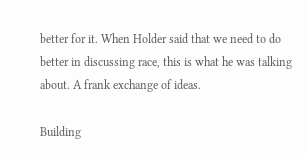better for it. When Holder said that we need to do better in discussing race, this is what he was talking about. A frank exchange of ideas.

Building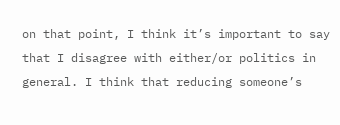on that point, I think it’s important to say that I disagree with either/or politics in general. I think that reducing someone’s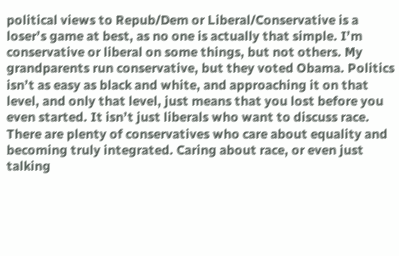political views to Repub/Dem or Liberal/Conservative is a loser’s game at best, as no one is actually that simple. I’m conservative or liberal on some things, but not others. My grandparents run conservative, but they voted Obama. Politics isn’t as easy as black and white, and approaching it on that level, and only that level, just means that you lost before you even started. It isn’t just liberals who want to discuss race. There are plenty of conservatives who care about equality and becoming truly integrated. Caring about race, or even just talking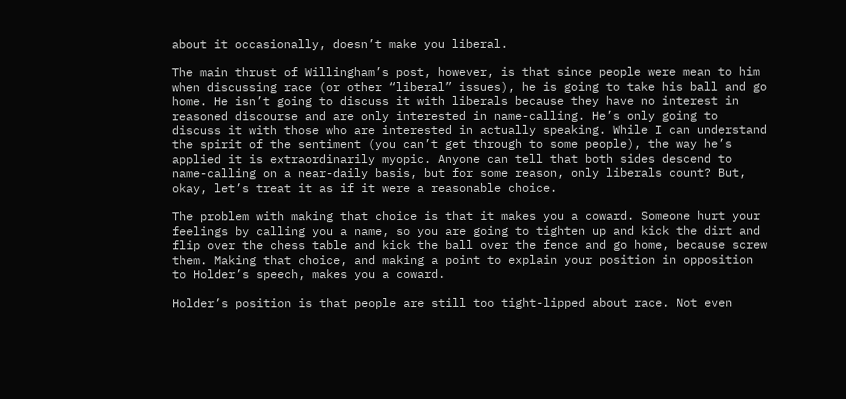about it occasionally, doesn’t make you liberal.

The main thrust of Willingham’s post, however, is that since people were mean to him when discussing race (or other “liberal” issues), he is going to take his ball and go home. He isn’t going to discuss it with liberals because they have no interest in reasoned discourse and are only interested in name-calling. He’s only going to discuss it with those who are interested in actually speaking. While I can understand the spirit of the sentiment (you can’t get through to some people), the way he’s applied it is extraordinarily myopic. Anyone can tell that both sides descend to name-calling on a near-daily basis, but for some reason, only liberals count? But, okay, let’s treat it as if it were a reasonable choice.

The problem with making that choice is that it makes you a coward. Someone hurt your feelings by calling you a name, so you are going to tighten up and kick the dirt and flip over the chess table and kick the ball over the fence and go home, because screw them. Making that choice, and making a point to explain your position in opposition to Holder’s speech, makes you a coward.

Holder’s position is that people are still too tight-lipped about race. Not even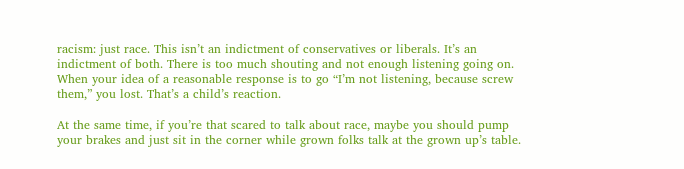racism: just race. This isn’t an indictment of conservatives or liberals. It’s an indictment of both. There is too much shouting and not enough listening going on. When your idea of a reasonable response is to go “I’m not listening, because screw them,” you lost. That’s a child’s reaction.

At the same time, if you’re that scared to talk about race, maybe you should pump your brakes and just sit in the corner while grown folks talk at the grown up’s table.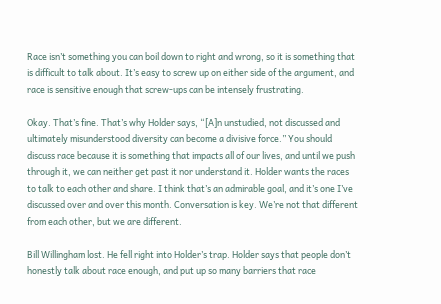Race isn’t something you can boil down to right and wrong, so it is something that is difficult to talk about. It’s easy to screw up on either side of the argument, and race is sensitive enough that screw-ups can be intensely frustrating.

Okay. That’s fine. That’s why Holder says, “[A]n unstudied, not discussed and ultimately misunderstood diversity can become a divisive force.” You should discuss race because it is something that impacts all of our lives, and until we push through it, we can neither get past it nor understand it. Holder wants the races to talk to each other and share. I think that’s an admirable goal, and it’s one I’ve discussed over and over this month. Conversation is key. We’re not that different from each other, but we are different.

Bill Willingham lost. He fell right into Holder’s trap. Holder says that people don’t honestly talk about race enough, and put up so many barriers that race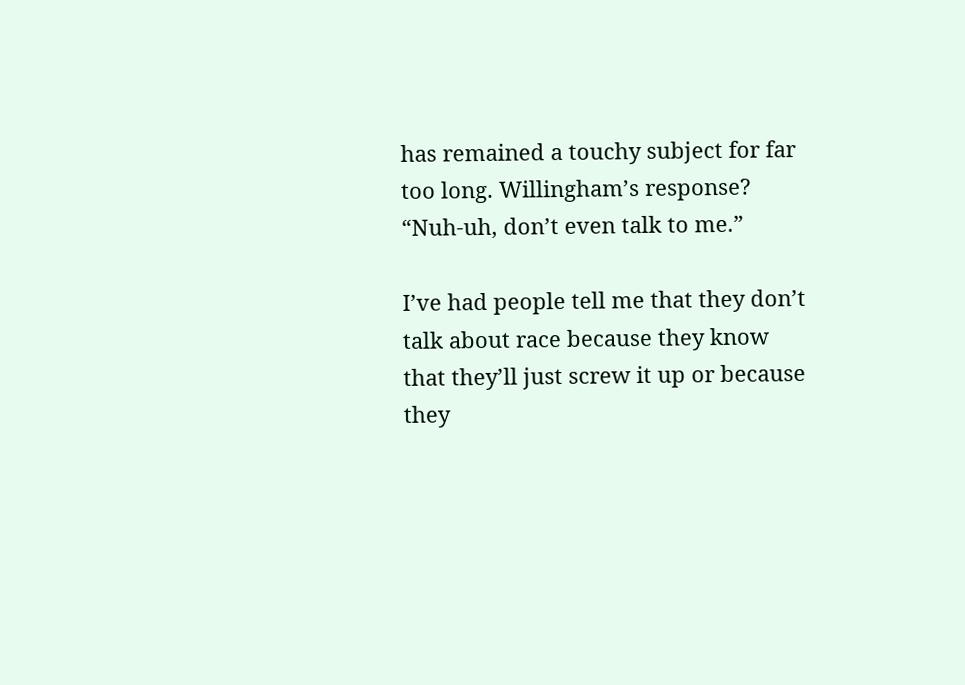has remained a touchy subject for far too long. Willingham’s response? “Nuh-uh, don’t even talk to me.”

I’ve had people tell me that they don’t talk about race because they know that they’ll just screw it up or because they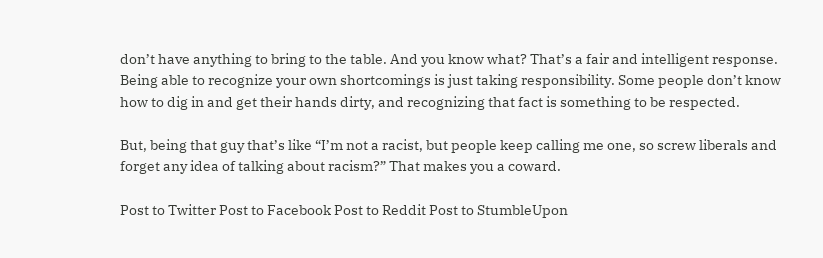don’t have anything to bring to the table. And you know what? That’s a fair and intelligent response. Being able to recognize your own shortcomings is just taking responsibility. Some people don’t know how to dig in and get their hands dirty, and recognizing that fact is something to be respected.

But, being that guy that’s like “I’m not a racist, but people keep calling me one, so screw liberals and forget any idea of talking about racism?” That makes you a coward.

Post to Twitter Post to Facebook Post to Reddit Post to StumbleUpon